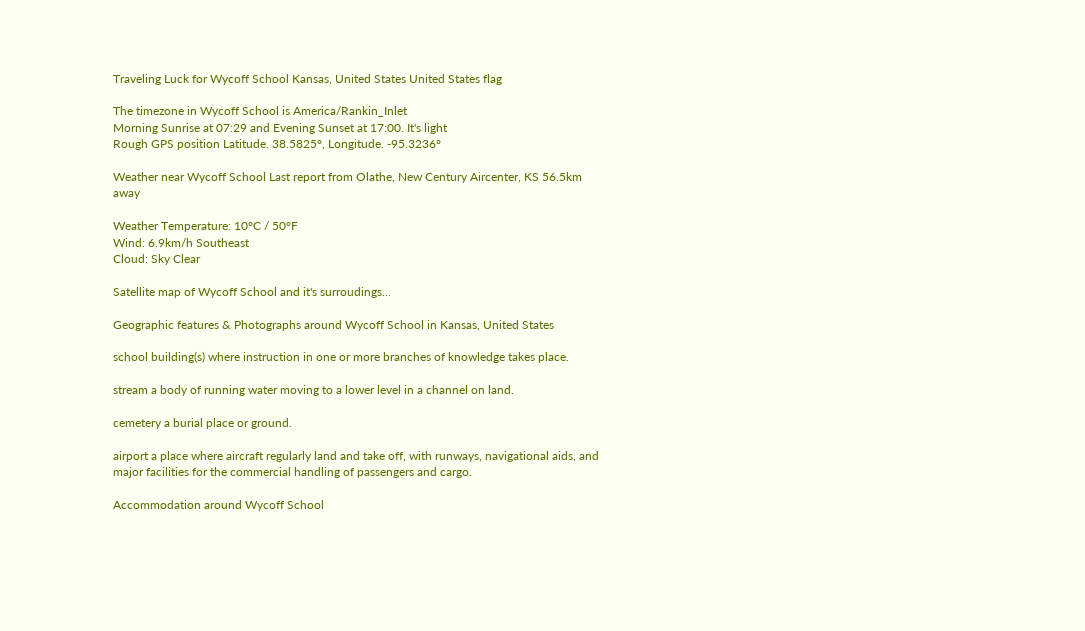Traveling Luck for Wycoff School Kansas, United States United States flag

The timezone in Wycoff School is America/Rankin_Inlet
Morning Sunrise at 07:29 and Evening Sunset at 17:00. It's light
Rough GPS position Latitude. 38.5825°, Longitude. -95.3236°

Weather near Wycoff School Last report from Olathe, New Century Aircenter, KS 56.5km away

Weather Temperature: 10°C / 50°F
Wind: 6.9km/h Southeast
Cloud: Sky Clear

Satellite map of Wycoff School and it's surroudings...

Geographic features & Photographs around Wycoff School in Kansas, United States

school building(s) where instruction in one or more branches of knowledge takes place.

stream a body of running water moving to a lower level in a channel on land.

cemetery a burial place or ground.

airport a place where aircraft regularly land and take off, with runways, navigational aids, and major facilities for the commercial handling of passengers and cargo.

Accommodation around Wycoff School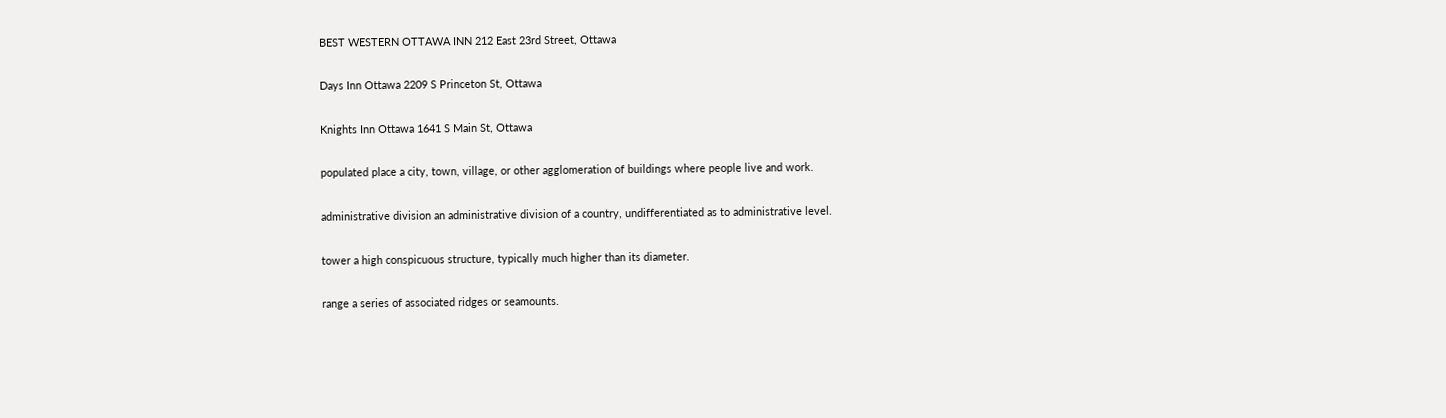BEST WESTERN OTTAWA INN 212 East 23rd Street, Ottawa

Days Inn Ottawa 2209 S Princeton St, Ottawa

Knights Inn Ottawa 1641 S Main St, Ottawa

populated place a city, town, village, or other agglomeration of buildings where people live and work.

administrative division an administrative division of a country, undifferentiated as to administrative level.

tower a high conspicuous structure, typically much higher than its diameter.

range a series of associated ridges or seamounts.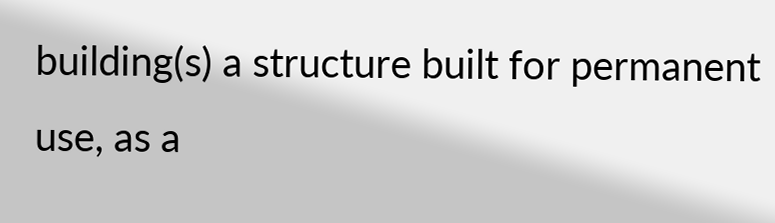building(s) a structure built for permanent use, as a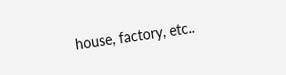house, factory, etc..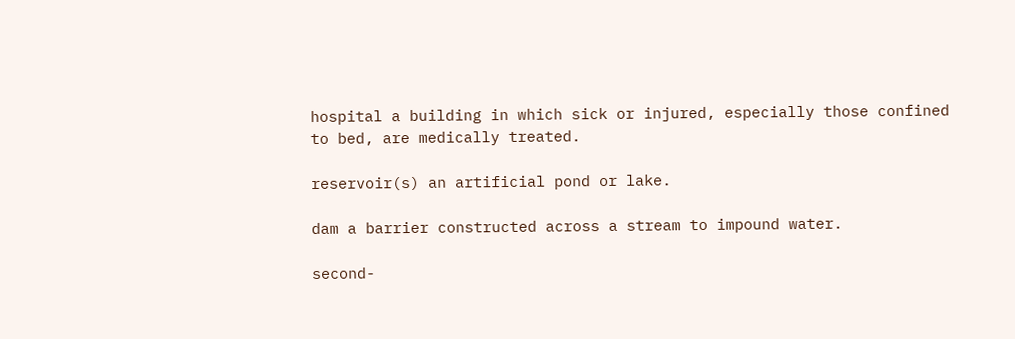hospital a building in which sick or injured, especially those confined to bed, are medically treated.

reservoir(s) an artificial pond or lake.

dam a barrier constructed across a stream to impound water.

second-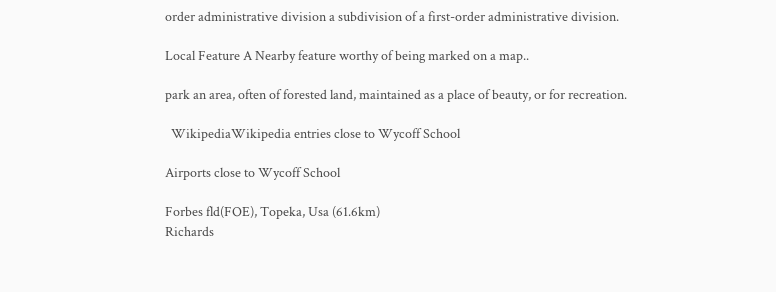order administrative division a subdivision of a first-order administrative division.

Local Feature A Nearby feature worthy of being marked on a map..

park an area, often of forested land, maintained as a place of beauty, or for recreation.

  WikipediaWikipedia entries close to Wycoff School

Airports close to Wycoff School

Forbes fld(FOE), Topeka, Usa (61.6km)
Richards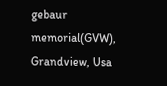gebaur memorial(GVW), Grandview, Usa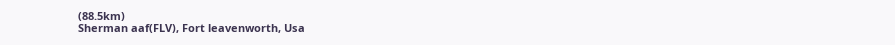(88.5km)
Sherman aaf(FLV), Fort leavenworth, Usa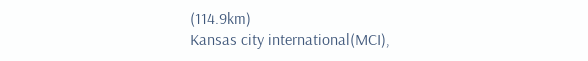(114.9km)
Kansas city international(MCI),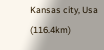Kansas city, Usa (116.4km)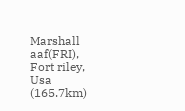Marshall aaf(FRI), Fort riley, Usa (165.7km)